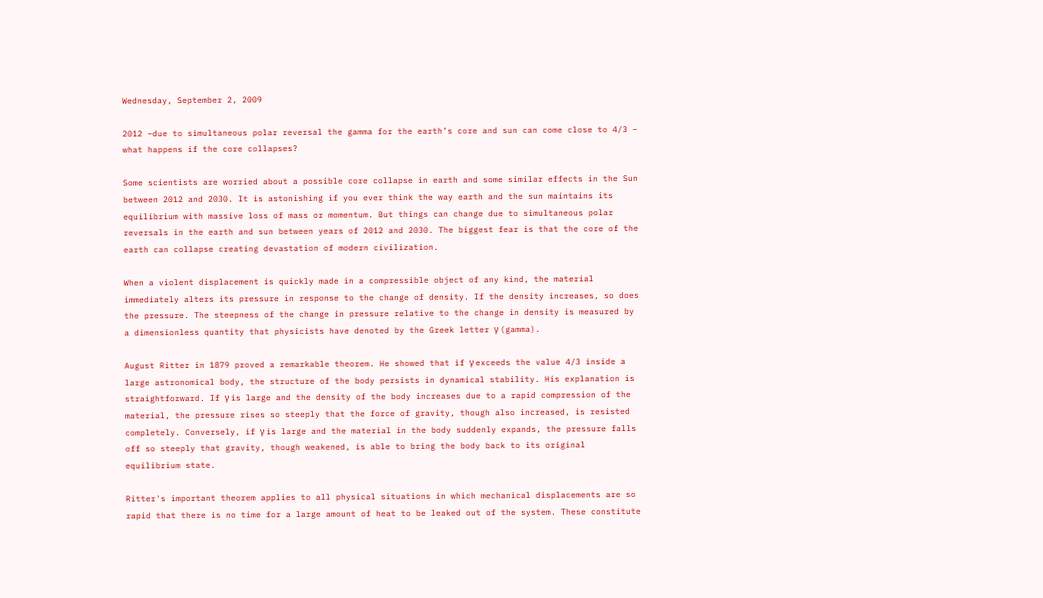Wednesday, September 2, 2009

2012 –due to simultaneous polar reversal the gamma for the earth’s core and sun can come close to 4/3 – what happens if the core collapses?

Some scientists are worried about a possible core collapse in earth and some similar effects in the Sun between 2012 and 2030. It is astonishing if you ever think the way earth and the sun maintains its equilibrium with massive loss of mass or momentum. But things can change due to simultaneous polar reversals in the earth and sun between years of 2012 and 2030. The biggest fear is that the core of the earth can collapse creating devastation of modern civilization.

When a violent displacement is quickly made in a compressible object of any kind, the material immediately alters its pressure in response to the change of density. If the density increases, so does the pressure. The steepness of the change in pressure relative to the change in density is measured by a dimensionless quantity that physicists have denoted by the Greek letter γ (gamma).

August Ritter in 1879 proved a remarkable theorem. He showed that if γ exceeds the value 4/3 inside a large astronomical body, the structure of the body persists in dynamical stability. His explanation is straightforward. If γ is large and the density of the body increases due to a rapid compression of the material, the pressure rises so steeply that the force of gravity, though also increased, is resisted completely. Conversely, if γ is large and the material in the body suddenly expands, the pressure falls off so steeply that gravity, though weakened, is able to bring the body back to its original equilibrium state.

Ritter's important theorem applies to all physical situations in which mechanical displacements are so rapid that there is no time for a large amount of heat to be leaked out of the system. These constitute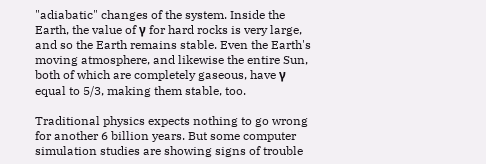"adiabatic" changes of the system. Inside the Earth, the value of γ for hard rocks is very large, and so the Earth remains stable. Even the Earth's moving atmosphere, and likewise the entire Sun, both of which are completely gaseous, have γ equal to 5/3, making them stable, too.

Traditional physics expects nothing to go wrong for another 6 billion years. But some computer simulation studies are showing signs of trouble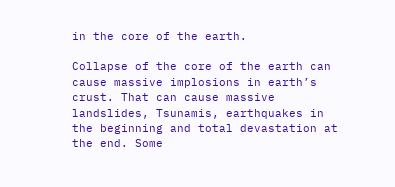in the core of the earth.

Collapse of the core of the earth can cause massive implosions in earth’s crust. That can cause massive landslides, Tsunamis, earthquakes in the beginning and total devastation at the end. Some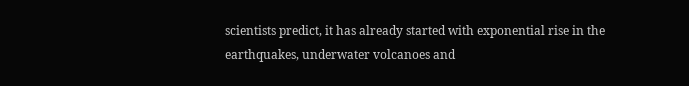scientists predict, it has already started with exponential rise in the earthquakes, underwater volcanoes and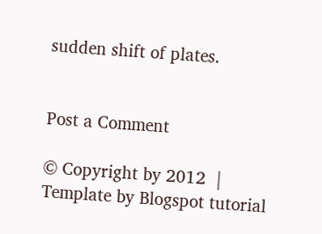sudden shift of plates.


Post a Comment

© Copyright by 2012  |  Template by Blogspot tutorial